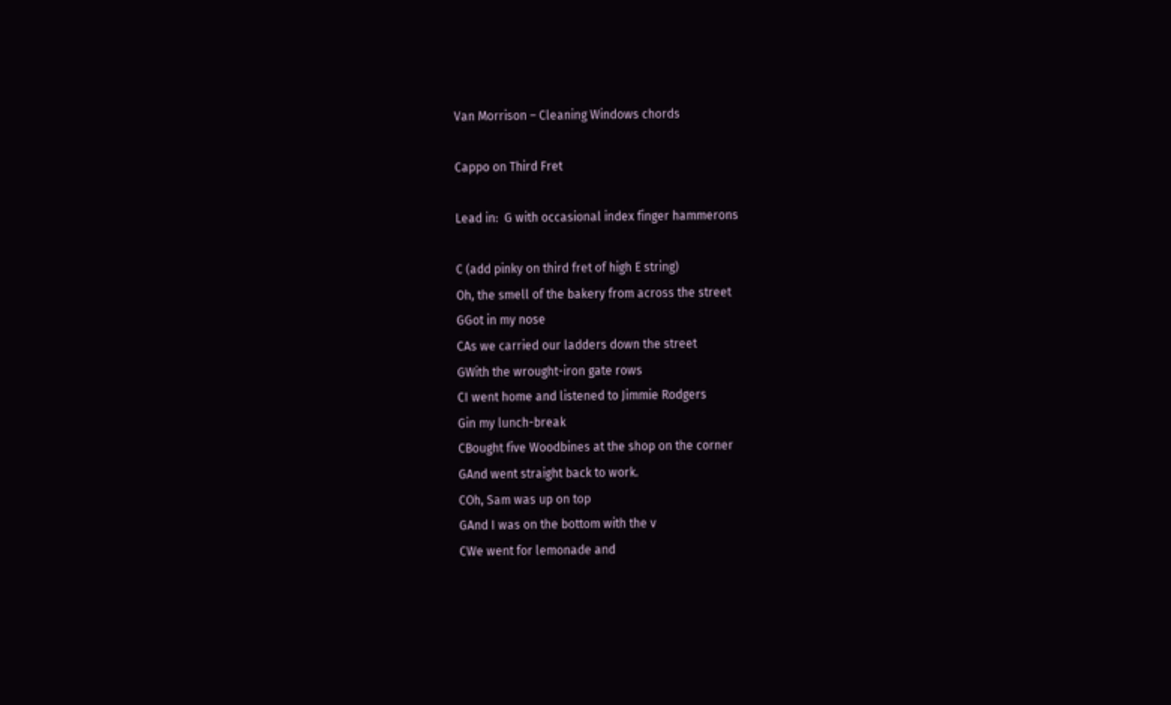Van Morrison – Cleaning Windows chords

Cappo on Third Fret

Lead in:  G with occasional index finger hammerons

C (add pinky on third fret of high E string)
Oh, the smell of the bakery from across the street
GGot in my nose
CAs we carried our ladders down the street
GWith the wrought-iron gate rows
CI went home and listened to Jimmie Rodgers
Gin my lunch-break
CBought five Woodbines at the shop on the corner
GAnd went straight back to work.
COh, Sam was up on top
GAnd I was on the bottom with the v
CWe went for lemonade and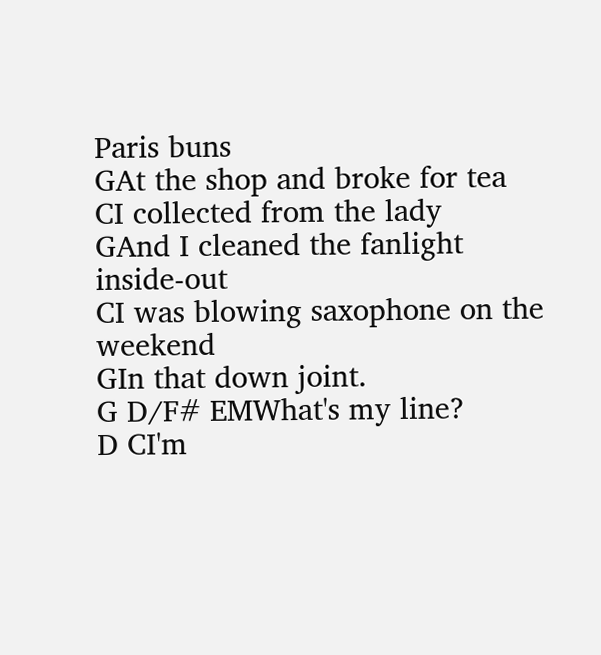Paris buns
GAt the shop and broke for tea
CI collected from the lady
GAnd I cleaned the fanlight inside-out
CI was blowing saxophone on the weekend
GIn that down joint.
G D/F# EMWhat's my line?
D CI'm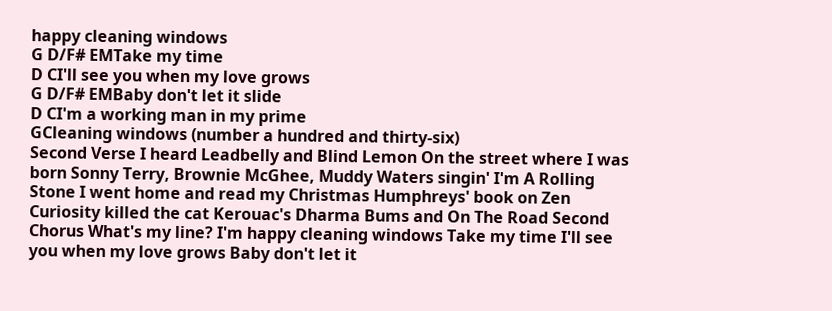happy cleaning windows
G D/F# EMTake my time
D CI'll see you when my love grows
G D/F# EMBaby don't let it slide
D CI'm a working man in my prime
GCleaning windows (number a hundred and thirty-six)
Second Verse I heard Leadbelly and Blind Lemon On the street where I was born Sonny Terry, Brownie McGhee, Muddy Waters singin' I'm A Rolling Stone I went home and read my Christmas Humphreys' book on Zen Curiosity killed the cat Kerouac's Dharma Bums and On The Road Second Chorus What's my line? I'm happy cleaning windows Take my time I'll see you when my love grows Baby don't let it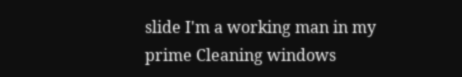slide I'm a working man in my prime Cleaning windows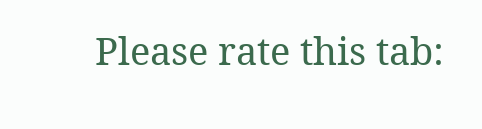Please rate this tab: